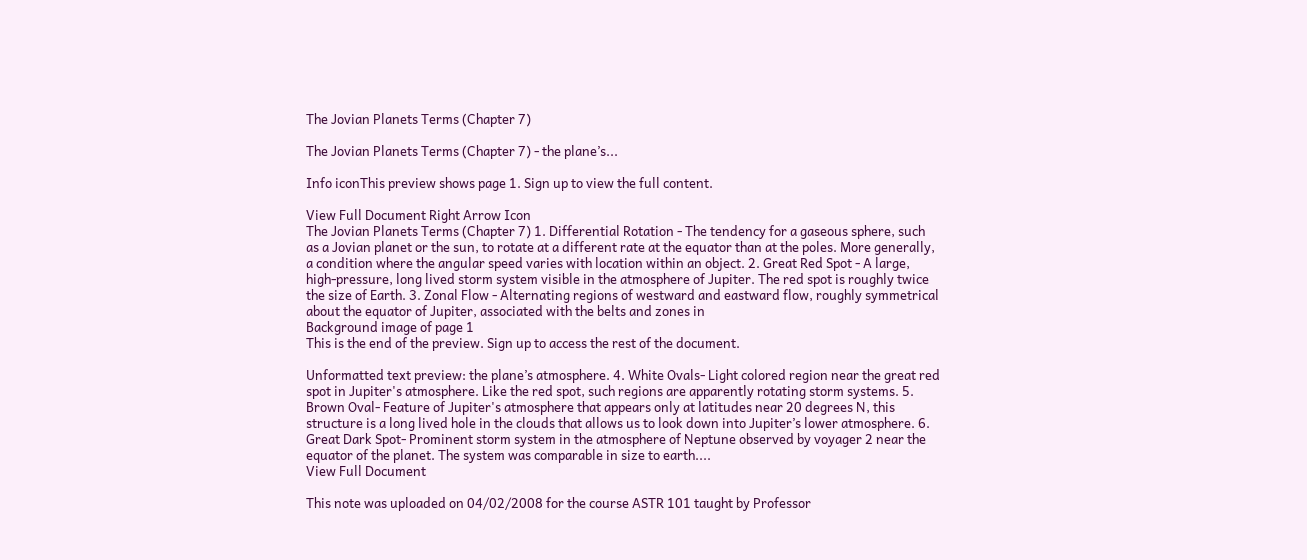The Jovian Planets Terms (Chapter 7)

The Jovian Planets Terms (Chapter 7) - the plane’s...

Info iconThis preview shows page 1. Sign up to view the full content.

View Full Document Right Arrow Icon
The Jovian Planets Terms (Chapter 7) 1. Differential Rotation - The tendency for a gaseous sphere, such as a Jovian planet or the sun, to rotate at a different rate at the equator than at the poles. More generally, a condition where the angular speed varies with location within an object. 2. Great Red Spot - A large, high-pressure, long lived storm system visible in the atmosphere of Jupiter. The red spot is roughly twice the size of Earth. 3. Zonal Flow - Alternating regions of westward and eastward flow, roughly symmetrical about the equator of Jupiter, associated with the belts and zones in
Background image of page 1
This is the end of the preview. Sign up to access the rest of the document.

Unformatted text preview: the plane’s atmosphere. 4. White Ovals- Light colored region near the great red spot in Jupiter's atmosphere. Like the red spot, such regions are apparently rotating storm systems. 5. Brown Oval- Feature of Jupiter's atmosphere that appears only at latitudes near 20 degrees N, this structure is a long lived hole in the clouds that allows us to look down into Jupiter’s lower atmosphere. 6. Great Dark Spot- Prominent storm system in the atmosphere of Neptune observed by voyager 2 near the equator of the planet. The system was comparable in size to earth....
View Full Document

This note was uploaded on 04/02/2008 for the course ASTR 101 taught by Professor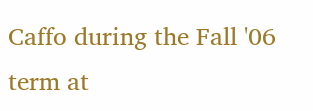Caffo during the Fall '06 term at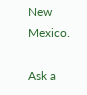New Mexico.

Ask a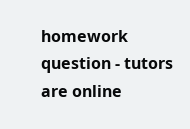homework question - tutors are online